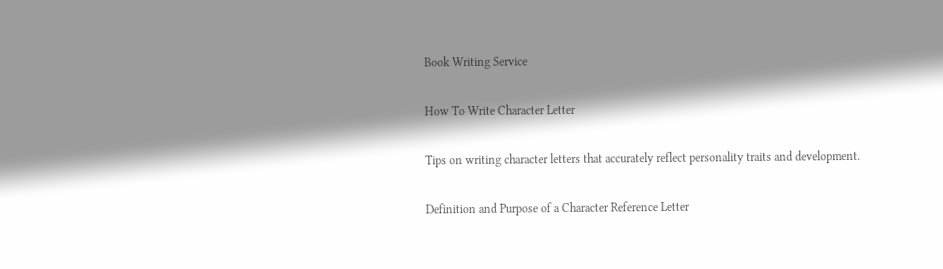Book Writing Service

How To Write Character Letter

Tips on writing character letters that accurately reflect personality traits and development.

Definition and Purpose of a Character Reference Letter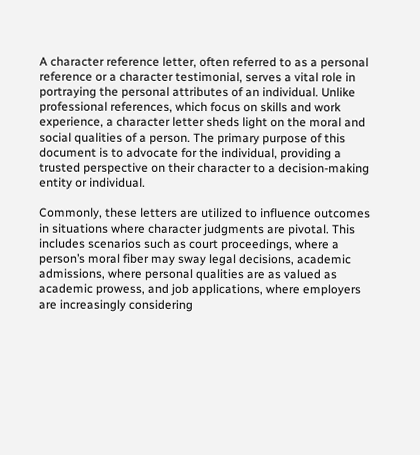A character reference letter, often referred to as a personal reference or a character testimonial, serves a vital role in portraying the personal attributes of an individual. Unlike professional references, which focus on skills and work experience, a character letter sheds light on the moral and social qualities of a person. The primary purpose of this document is to advocate for the individual, providing a trusted perspective on their character to a decision-making entity or individual.

Commonly, these letters are utilized to influence outcomes in situations where character judgments are pivotal. This includes scenarios such as court proceedings, where a person’s moral fiber may sway legal decisions, academic admissions, where personal qualities are as valued as academic prowess, and job applications, where employers are increasingly considering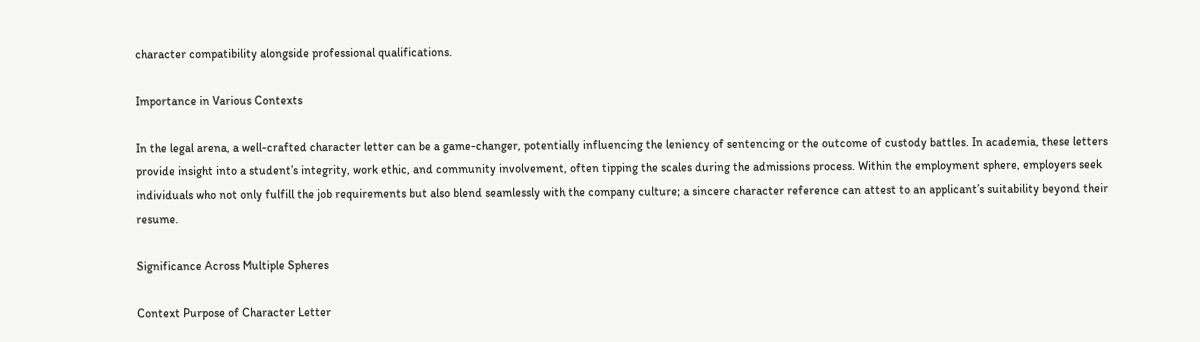character compatibility alongside professional qualifications.

Importance in Various Contexts

In the legal arena, a well-crafted character letter can be a game-changer, potentially influencing the leniency of sentencing or the outcome of custody battles. In academia, these letters provide insight into a student’s integrity, work ethic, and community involvement, often tipping the scales during the admissions process. Within the employment sphere, employers seek individuals who not only fulfill the job requirements but also blend seamlessly with the company culture; a sincere character reference can attest to an applicant’s suitability beyond their resume.

Significance Across Multiple Spheres

Context Purpose of Character Letter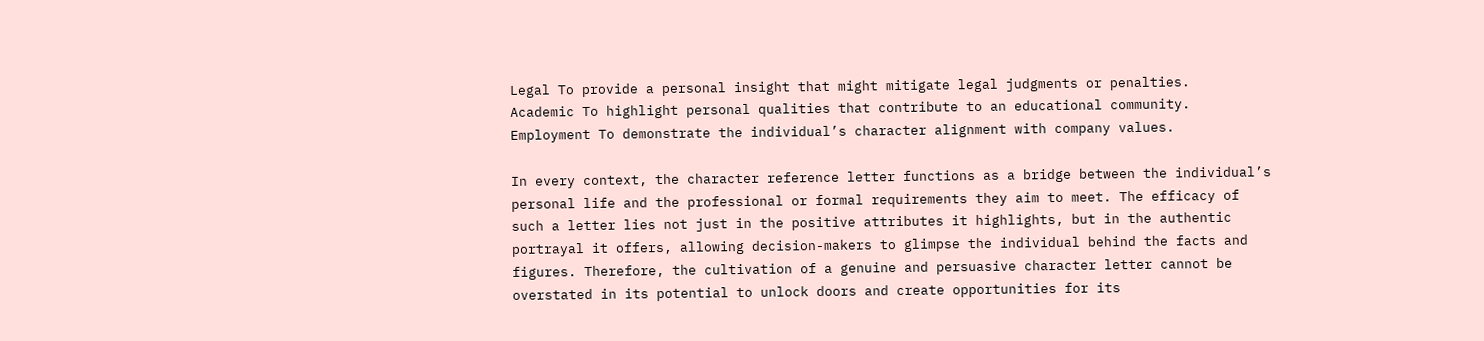Legal To provide a personal insight that might mitigate legal judgments or penalties.
Academic To highlight personal qualities that contribute to an educational community.
Employment To demonstrate the individual’s character alignment with company values.

In every context, the character reference letter functions as a bridge between the individual’s personal life and the professional or formal requirements they aim to meet. The efficacy of such a letter lies not just in the positive attributes it highlights, but in the authentic portrayal it offers, allowing decision-makers to glimpse the individual behind the facts and figures. Therefore, the cultivation of a genuine and persuasive character letter cannot be overstated in its potential to unlock doors and create opportunities for its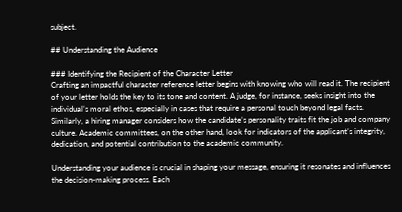subject.

## Understanding the Audience

### Identifying the Recipient of the Character Letter
Crafting an impactful character reference letter begins with knowing who will read it. The recipient of your letter holds the key to its tone and content. A judge, for instance, seeks insight into the individual’s moral ethos, especially in cases that require a personal touch beyond legal facts. Similarly, a hiring manager considers how the candidate’s personality traits fit the job and company culture. Academic committees, on the other hand, look for indicators of the applicant’s integrity, dedication, and potential contribution to the academic community.

Understanding your audience is crucial in shaping your message, ensuring it resonates and influences the decision-making process. Each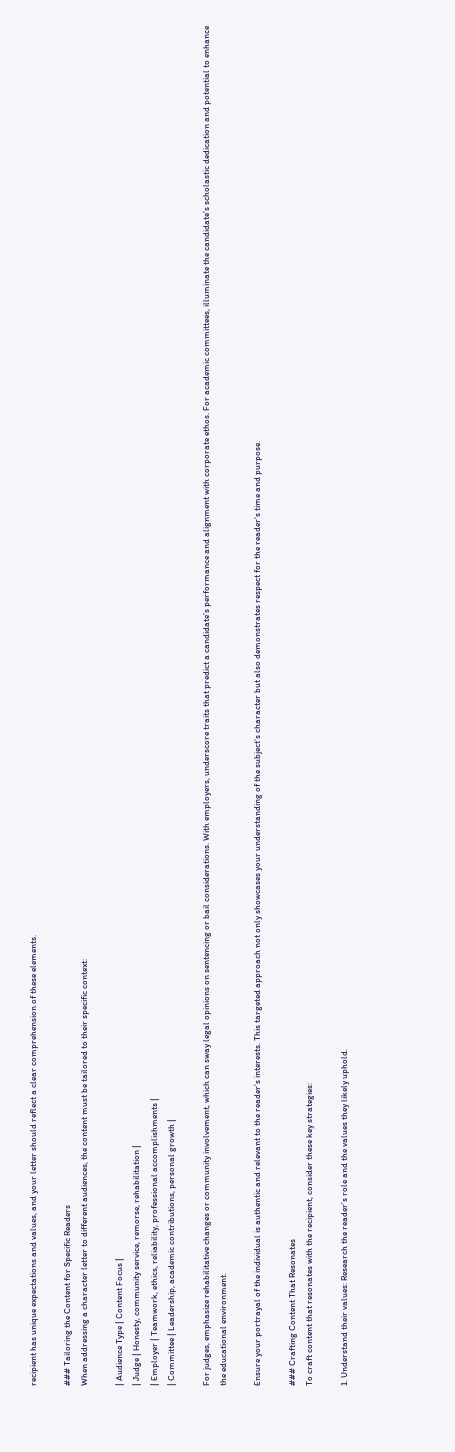recipient has unique expectations and values, and your letter should reflect a clear comprehension of these elements.

### Tailoring the Content for Specific Readers
When addressing a character letter to different audiences, the content must be tailored to their specific context:

| Audience Type | Content Focus |
| Judge | Honesty, community service, remorse, rehabilitation |
| Employer | Teamwork, ethics, reliability, professional accomplishments |
| Committee | Leadership, academic contributions, personal growth |

For judges, emphasize rehabilitative changes or community involvement, which can sway legal opinions on sentencing or bail considerations. With employers, underscore traits that predict a candidate’s performance and alignment with corporate ethos. For academic committees, illuminate the candidate’s scholastic dedication and potential to enhance the educational environment.

Ensure your portrayal of the individual is authentic and relevant to the reader’s interests. This targeted approach not only showcases your understanding of the subject’s character but also demonstrates respect for the reader’s time and purpose.

### Crafting Content That Resonates
To craft content that resonates with the recipient, consider these key strategies:

1. Understand their values: Research the reader’s role and the values they likely uphold.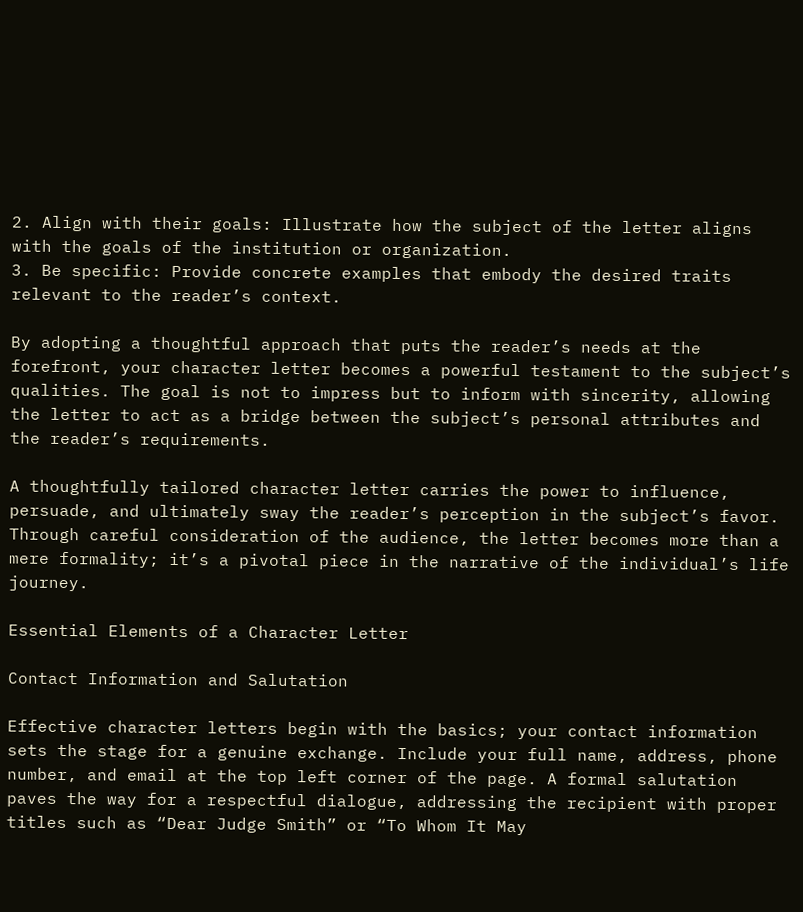2. Align with their goals: Illustrate how the subject of the letter aligns with the goals of the institution or organization.
3. Be specific: Provide concrete examples that embody the desired traits relevant to the reader’s context.

By adopting a thoughtful approach that puts the reader’s needs at the forefront, your character letter becomes a powerful testament to the subject’s qualities. The goal is not to impress but to inform with sincerity, allowing the letter to act as a bridge between the subject’s personal attributes and the reader’s requirements.

A thoughtfully tailored character letter carries the power to influence, persuade, and ultimately sway the reader’s perception in the subject’s favor. Through careful consideration of the audience, the letter becomes more than a mere formality; it’s a pivotal piece in the narrative of the individual’s life journey.

Essential Elements of a Character Letter

Contact Information and Salutation

Effective character letters begin with the basics; your contact information sets the stage for a genuine exchange. Include your full name, address, phone number, and email at the top left corner of the page. A formal salutation paves the way for a respectful dialogue, addressing the recipient with proper titles such as “Dear Judge Smith” or “To Whom It May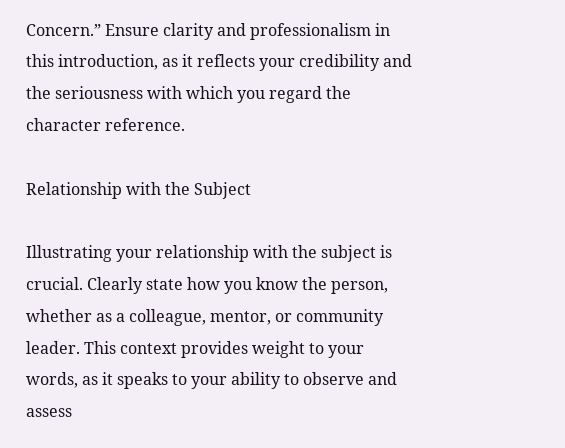Concern.” Ensure clarity and professionalism in this introduction, as it reflects your credibility and the seriousness with which you regard the character reference.

Relationship with the Subject

Illustrating your relationship with the subject is crucial. Clearly state how you know the person, whether as a colleague, mentor, or community leader. This context provides weight to your words, as it speaks to your ability to observe and assess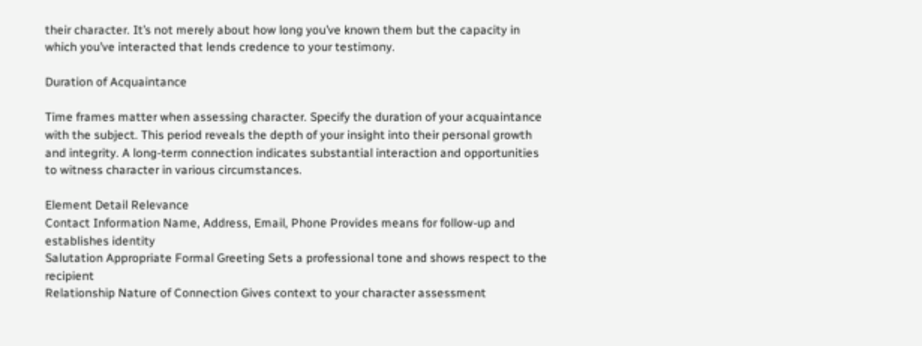their character. It’s not merely about how long you’ve known them but the capacity in which you’ve interacted that lends credence to your testimony.

Duration of Acquaintance

Time frames matter when assessing character. Specify the duration of your acquaintance with the subject. This period reveals the depth of your insight into their personal growth and integrity. A long-term connection indicates substantial interaction and opportunities to witness character in various circumstances.

Element Detail Relevance
Contact Information Name, Address, Email, Phone Provides means for follow-up and establishes identity
Salutation Appropriate Formal Greeting Sets a professional tone and shows respect to the recipient
Relationship Nature of Connection Gives context to your character assessment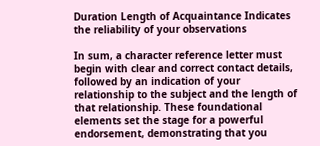Duration Length of Acquaintance Indicates the reliability of your observations

In sum, a character reference letter must begin with clear and correct contact details, followed by an indication of your relationship to the subject and the length of that relationship. These foundational elements set the stage for a powerful endorsement, demonstrating that you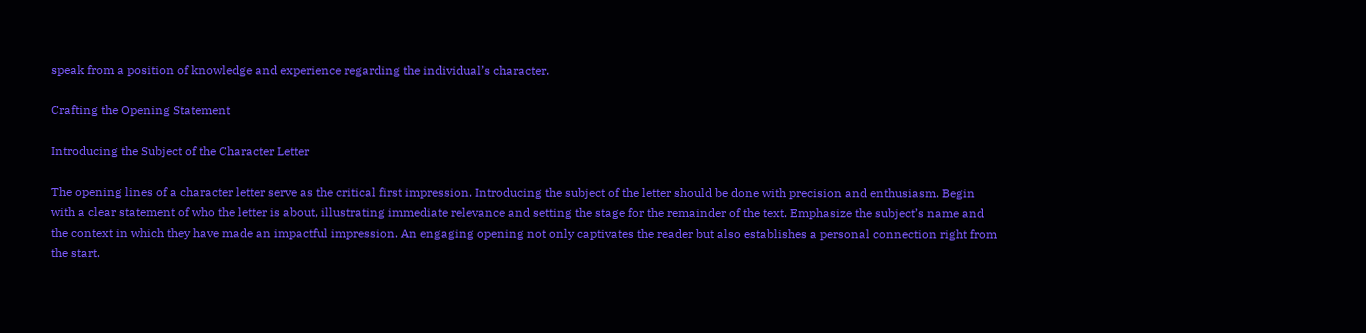speak from a position of knowledge and experience regarding the individual’s character.

Crafting the Opening Statement

Introducing the Subject of the Character Letter

The opening lines of a character letter serve as the critical first impression. Introducing the subject of the letter should be done with precision and enthusiasm. Begin with a clear statement of who the letter is about, illustrating immediate relevance and setting the stage for the remainder of the text. Emphasize the subject’s name and the context in which they have made an impactful impression. An engaging opening not only captivates the reader but also establishes a personal connection right from the start.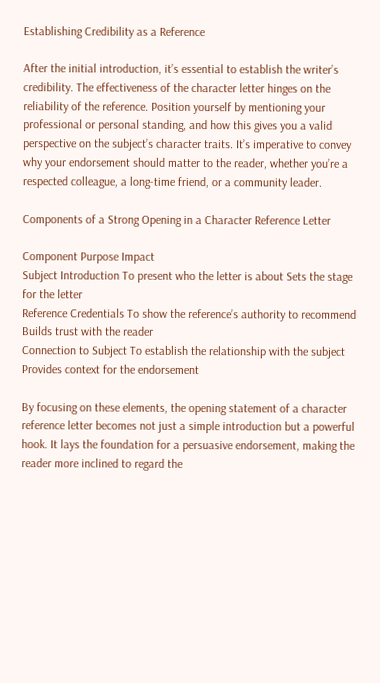Establishing Credibility as a Reference

After the initial introduction, it’s essential to establish the writer’s credibility. The effectiveness of the character letter hinges on the reliability of the reference. Position yourself by mentioning your professional or personal standing, and how this gives you a valid perspective on the subject’s character traits. It’s imperative to convey why your endorsement should matter to the reader, whether you’re a respected colleague, a long-time friend, or a community leader.

Components of a Strong Opening in a Character Reference Letter

Component Purpose Impact
Subject Introduction To present who the letter is about Sets the stage for the letter
Reference Credentials To show the reference’s authority to recommend Builds trust with the reader
Connection to Subject To establish the relationship with the subject Provides context for the endorsement

By focusing on these elements, the opening statement of a character reference letter becomes not just a simple introduction but a powerful hook. It lays the foundation for a persuasive endorsement, making the reader more inclined to regard the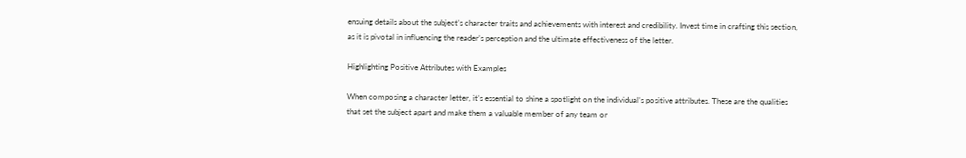ensuing details about the subject’s character traits and achievements with interest and credibility. Invest time in crafting this section, as it is pivotal in influencing the reader’s perception and the ultimate effectiveness of the letter.

Highlighting Positive Attributes with Examples

When composing a character letter, it’s essential to shine a spotlight on the individual’s positive attributes. These are the qualities that set the subject apart and make them a valuable member of any team or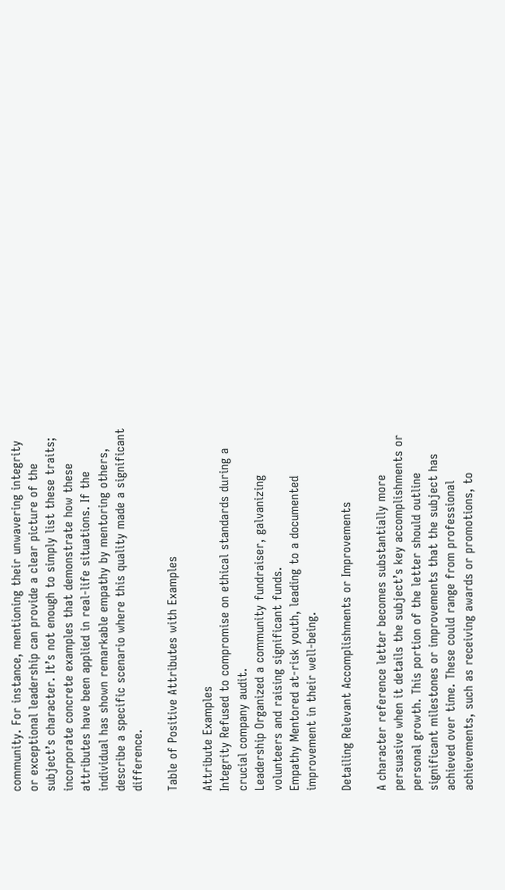community. For instance, mentioning their unwavering integrity or exceptional leadership can provide a clear picture of the subject’s character. It’s not enough to simply list these traits; incorporate concrete examples that demonstrate how these attributes have been applied in real-life situations. If the individual has shown remarkable empathy by mentoring others, describe a specific scenario where this quality made a significant difference.

Table of Positive Attributes with Examples

Attribute Examples
Integrity Refused to compromise on ethical standards during a crucial company audit.
Leadership Organized a community fundraiser, galvanizing volunteers and raising significant funds.
Empathy Mentored at-risk youth, leading to a documented improvement in their well-being.

Detailing Relevant Accomplishments or Improvements

A character reference letter becomes substantially more persuasive when it details the subject’s key accomplishments or personal growth. This portion of the letter should outline significant milestones or improvements that the subject has achieved over time. These could range from professional achievements, such as receiving awards or promotions, to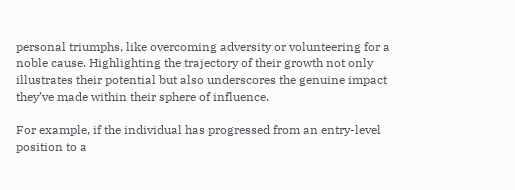personal triumphs, like overcoming adversity or volunteering for a noble cause. Highlighting the trajectory of their growth not only illustrates their potential but also underscores the genuine impact they’ve made within their sphere of influence.

For example, if the individual has progressed from an entry-level position to a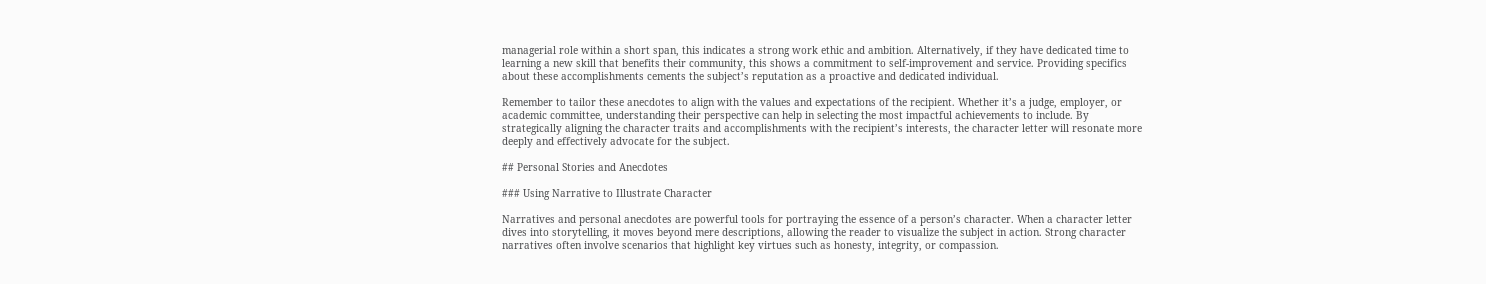managerial role within a short span, this indicates a strong work ethic and ambition. Alternatively, if they have dedicated time to learning a new skill that benefits their community, this shows a commitment to self-improvement and service. Providing specifics about these accomplishments cements the subject’s reputation as a proactive and dedicated individual.

Remember to tailor these anecdotes to align with the values and expectations of the recipient. Whether it’s a judge, employer, or academic committee, understanding their perspective can help in selecting the most impactful achievements to include. By strategically aligning the character traits and accomplishments with the recipient’s interests, the character letter will resonate more deeply and effectively advocate for the subject.

## Personal Stories and Anecdotes

### Using Narrative to Illustrate Character

Narratives and personal anecdotes are powerful tools for portraying the essence of a person’s character. When a character letter dives into storytelling, it moves beyond mere descriptions, allowing the reader to visualize the subject in action. Strong character narratives often involve scenarios that highlight key virtues such as honesty, integrity, or compassion.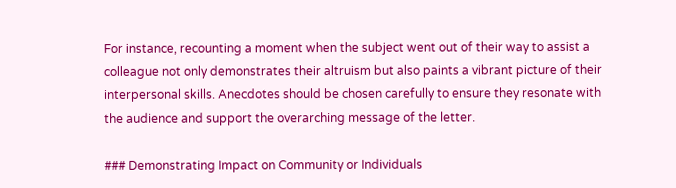For instance, recounting a moment when the subject went out of their way to assist a colleague not only demonstrates their altruism but also paints a vibrant picture of their interpersonal skills. Anecdotes should be chosen carefully to ensure they resonate with the audience and support the overarching message of the letter.

### Demonstrating Impact on Community or Individuals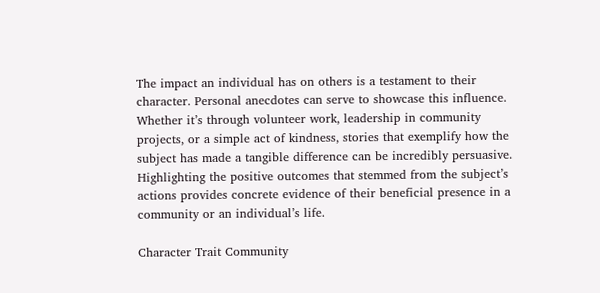The impact an individual has on others is a testament to their character. Personal anecdotes can serve to showcase this influence. Whether it’s through volunteer work, leadership in community projects, or a simple act of kindness, stories that exemplify how the subject has made a tangible difference can be incredibly persuasive. Highlighting the positive outcomes that stemmed from the subject’s actions provides concrete evidence of their beneficial presence in a community or an individual’s life.

Character Trait Community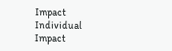Impact Individual Impact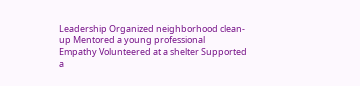Leadership Organized neighborhood clean-up Mentored a young professional
Empathy Volunteered at a shelter Supported a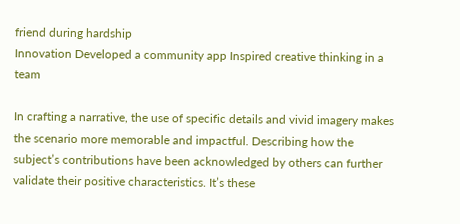friend during hardship
Innovation Developed a community app Inspired creative thinking in a team

In crafting a narrative, the use of specific details and vivid imagery makes the scenario more memorable and impactful. Describing how the subject’s contributions have been acknowledged by others can further validate their positive characteristics. It’s these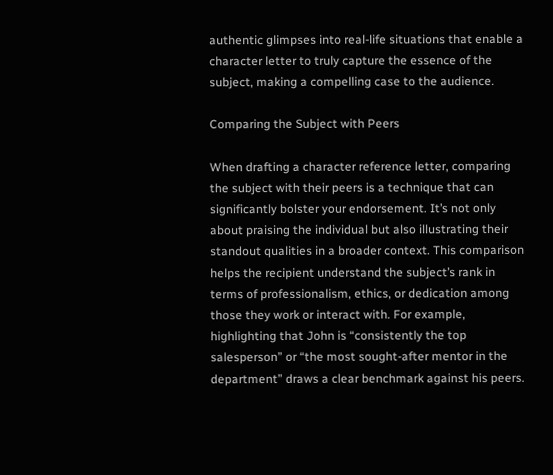authentic glimpses into real-life situations that enable a character letter to truly capture the essence of the subject, making a compelling case to the audience.

Comparing the Subject with Peers

When drafting a character reference letter, comparing the subject with their peers is a technique that can significantly bolster your endorsement. It’s not only about praising the individual but also illustrating their standout qualities in a broader context. This comparison helps the recipient understand the subject’s rank in terms of professionalism, ethics, or dedication among those they work or interact with. For example, highlighting that John is “consistently the top salesperson” or “the most sought-after mentor in the department” draws a clear benchmark against his peers.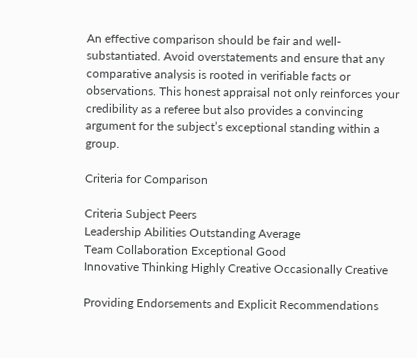An effective comparison should be fair and well-substantiated. Avoid overstatements and ensure that any comparative analysis is rooted in verifiable facts or observations. This honest appraisal not only reinforces your credibility as a referee but also provides a convincing argument for the subject’s exceptional standing within a group.

Criteria for Comparison

Criteria Subject Peers
Leadership Abilities Outstanding Average
Team Collaboration Exceptional Good
Innovative Thinking Highly Creative Occasionally Creative

Providing Endorsements and Explicit Recommendations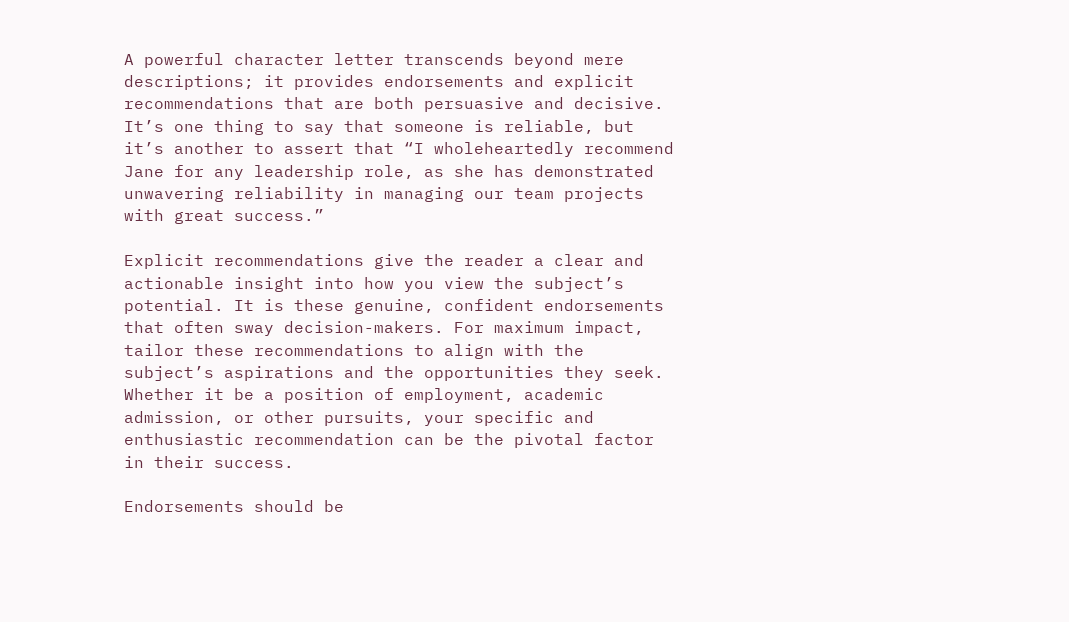A powerful character letter transcends beyond mere descriptions; it provides endorsements and explicit recommendations that are both persuasive and decisive. It’s one thing to say that someone is reliable, but it’s another to assert that “I wholeheartedly recommend Jane for any leadership role, as she has demonstrated unwavering reliability in managing our team projects with great success.”

Explicit recommendations give the reader a clear and actionable insight into how you view the subject’s potential. It is these genuine, confident endorsements that often sway decision-makers. For maximum impact, tailor these recommendations to align with the subject’s aspirations and the opportunities they seek. Whether it be a position of employment, academic admission, or other pursuits, your specific and enthusiastic recommendation can be the pivotal factor in their success.

Endorsements should be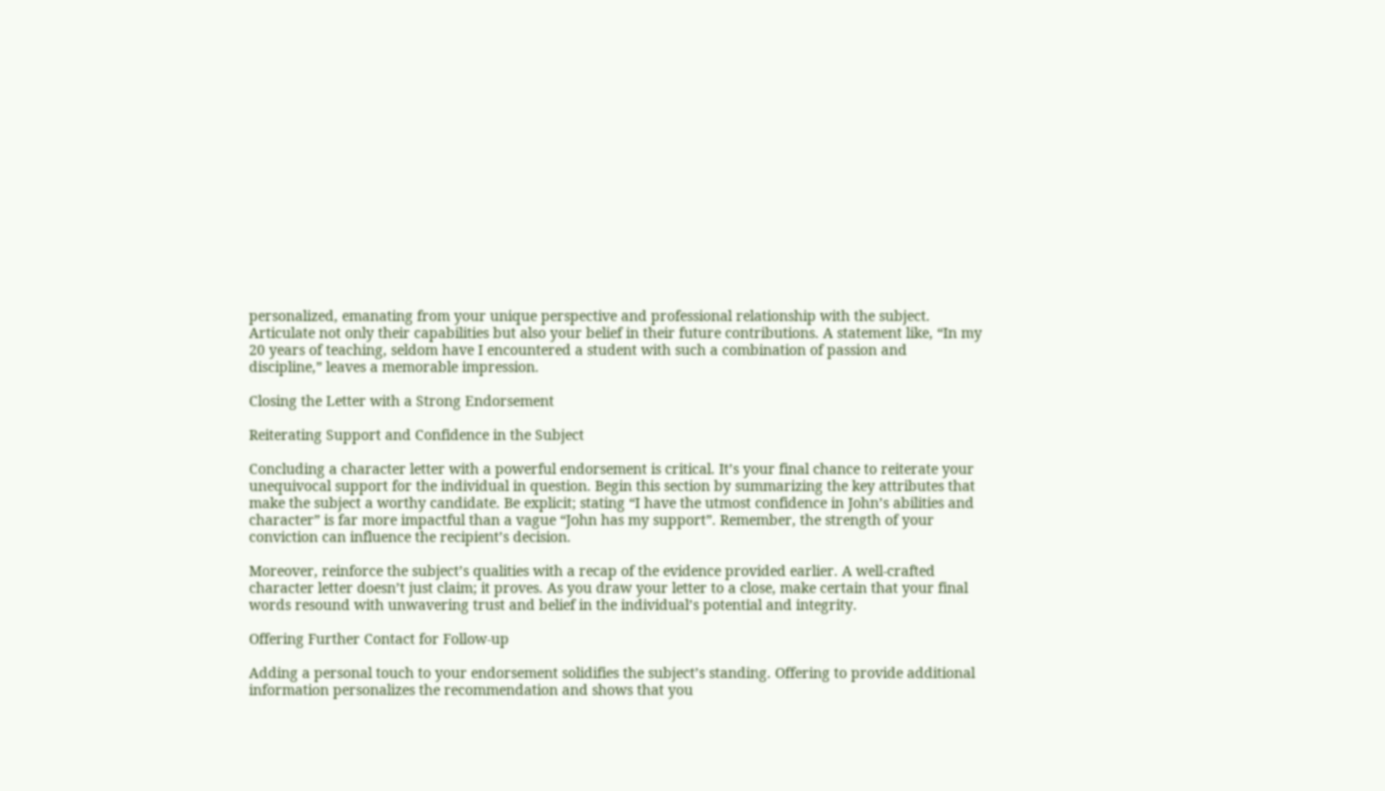personalized, emanating from your unique perspective and professional relationship with the subject. Articulate not only their capabilities but also your belief in their future contributions. A statement like, “In my 20 years of teaching, seldom have I encountered a student with such a combination of passion and discipline,” leaves a memorable impression.

Closing the Letter with a Strong Endorsement

Reiterating Support and Confidence in the Subject

Concluding a character letter with a powerful endorsement is critical. It’s your final chance to reiterate your unequivocal support for the individual in question. Begin this section by summarizing the key attributes that make the subject a worthy candidate. Be explicit; stating “I have the utmost confidence in John’s abilities and character” is far more impactful than a vague “John has my support”. Remember, the strength of your conviction can influence the recipient’s decision.

Moreover, reinforce the subject’s qualities with a recap of the evidence provided earlier. A well-crafted character letter doesn’t just claim; it proves. As you draw your letter to a close, make certain that your final words resound with unwavering trust and belief in the individual’s potential and integrity.

Offering Further Contact for Follow-up

Adding a personal touch to your endorsement solidifies the subject’s standing. Offering to provide additional information personalizes the recommendation and shows that you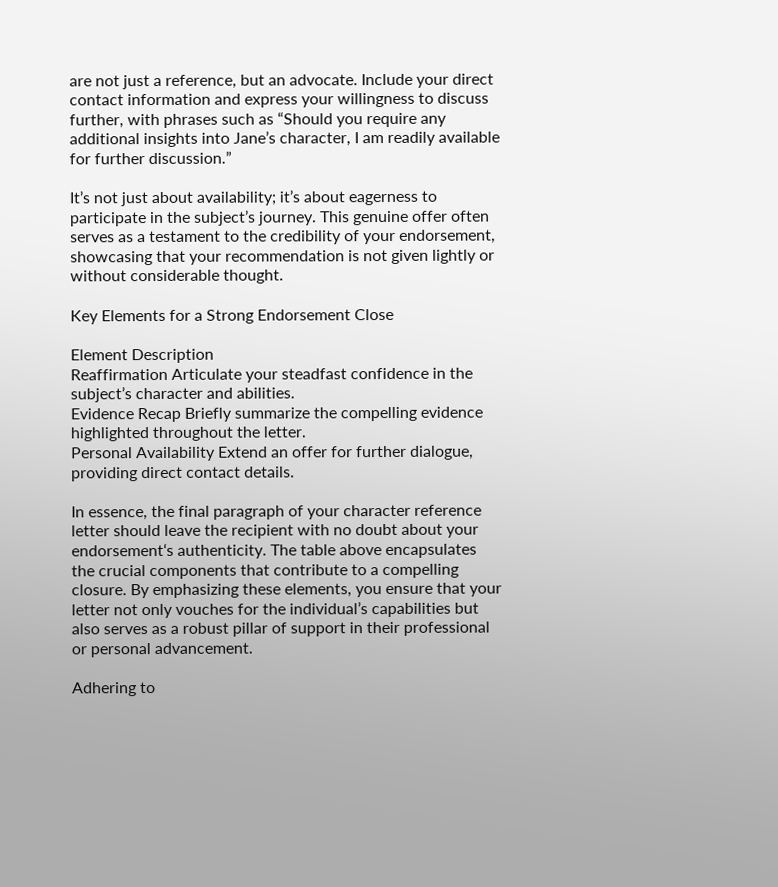are not just a reference, but an advocate. Include your direct contact information and express your willingness to discuss further, with phrases such as “Should you require any additional insights into Jane’s character, I am readily available for further discussion.”

It’s not just about availability; it’s about eagerness to participate in the subject’s journey. This genuine offer often serves as a testament to the credibility of your endorsement, showcasing that your recommendation is not given lightly or without considerable thought.

Key Elements for a Strong Endorsement Close

Element Description
Reaffirmation Articulate your steadfast confidence in the subject’s character and abilities.
Evidence Recap Briefly summarize the compelling evidence highlighted throughout the letter.
Personal Availability Extend an offer for further dialogue, providing direct contact details.

In essence, the final paragraph of your character reference letter should leave the recipient with no doubt about your endorsement‘s authenticity. The table above encapsulates the crucial components that contribute to a compelling closure. By emphasizing these elements, you ensure that your letter not only vouches for the individual’s capabilities but also serves as a robust pillar of support in their professional or personal advancement.

Adhering to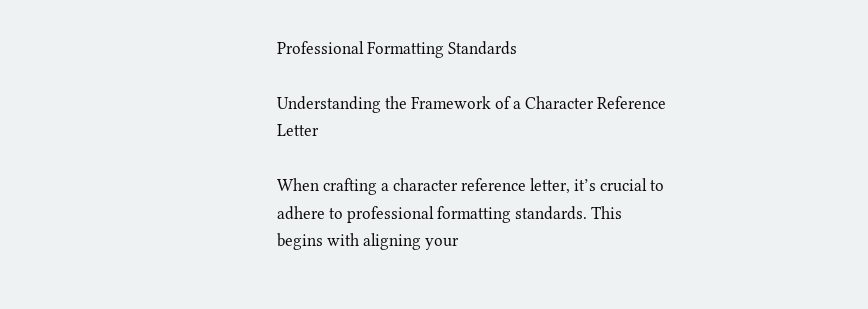Professional Formatting Standards

Understanding the Framework of a Character Reference Letter

When crafting a character reference letter, it’s crucial to adhere to professional formatting standards. This begins with aligning your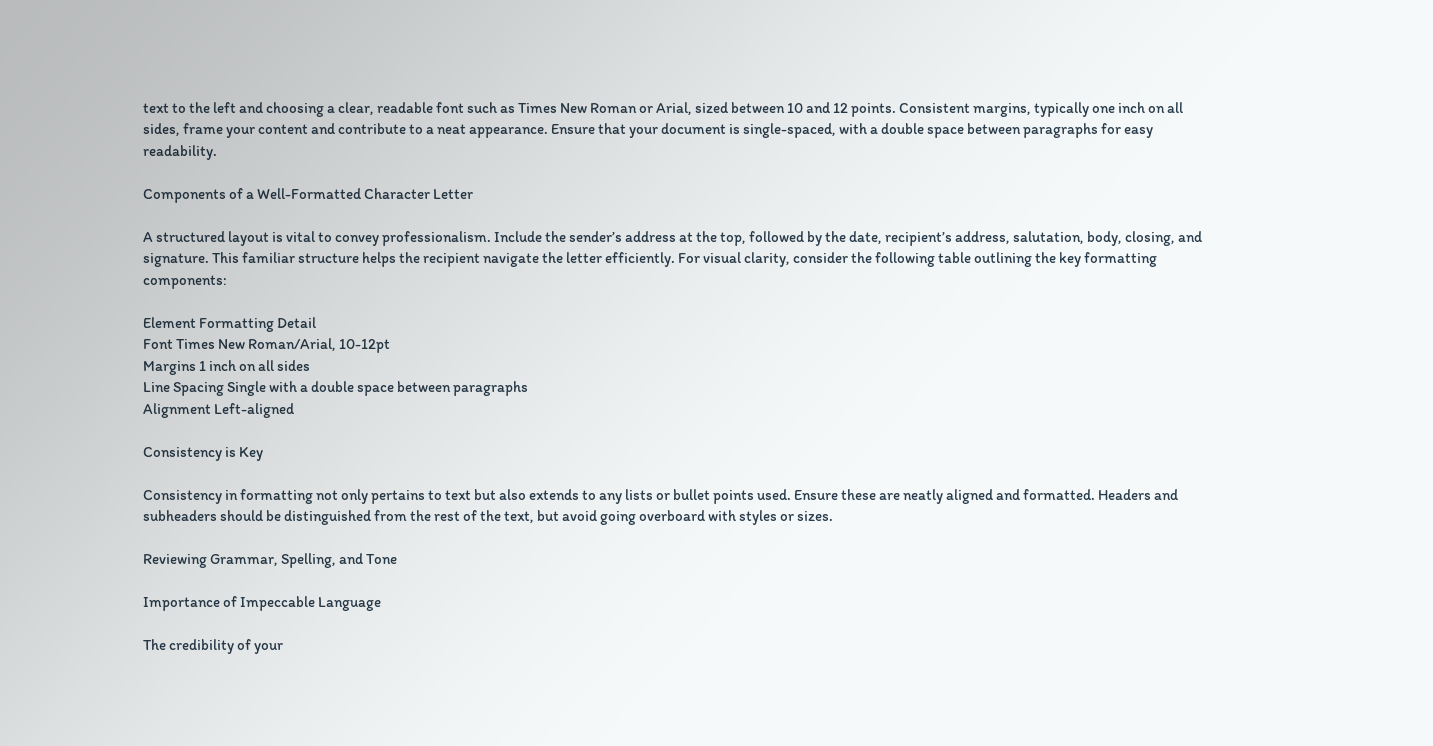text to the left and choosing a clear, readable font such as Times New Roman or Arial, sized between 10 and 12 points. Consistent margins, typically one inch on all sides, frame your content and contribute to a neat appearance. Ensure that your document is single-spaced, with a double space between paragraphs for easy readability.

Components of a Well-Formatted Character Letter

A structured layout is vital to convey professionalism. Include the sender’s address at the top, followed by the date, recipient’s address, salutation, body, closing, and signature. This familiar structure helps the recipient navigate the letter efficiently. For visual clarity, consider the following table outlining the key formatting components:

Element Formatting Detail
Font Times New Roman/Arial, 10-12pt
Margins 1 inch on all sides
Line Spacing Single with a double space between paragraphs
Alignment Left-aligned

Consistency is Key

Consistency in formatting not only pertains to text but also extends to any lists or bullet points used. Ensure these are neatly aligned and formatted. Headers and subheaders should be distinguished from the rest of the text, but avoid going overboard with styles or sizes.

Reviewing Grammar, Spelling, and Tone

Importance of Impeccable Language

The credibility of your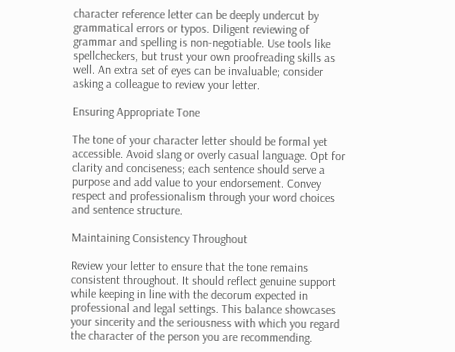character reference letter can be deeply undercut by grammatical errors or typos. Diligent reviewing of grammar and spelling is non-negotiable. Use tools like spellcheckers, but trust your own proofreading skills as well. An extra set of eyes can be invaluable; consider asking a colleague to review your letter.

Ensuring Appropriate Tone

The tone of your character letter should be formal yet accessible. Avoid slang or overly casual language. Opt for clarity and conciseness; each sentence should serve a purpose and add value to your endorsement. Convey respect and professionalism through your word choices and sentence structure.

Maintaining Consistency Throughout

Review your letter to ensure that the tone remains consistent throughout. It should reflect genuine support while keeping in line with the decorum expected in professional and legal settings. This balance showcases your sincerity and the seriousness with which you regard the character of the person you are recommending.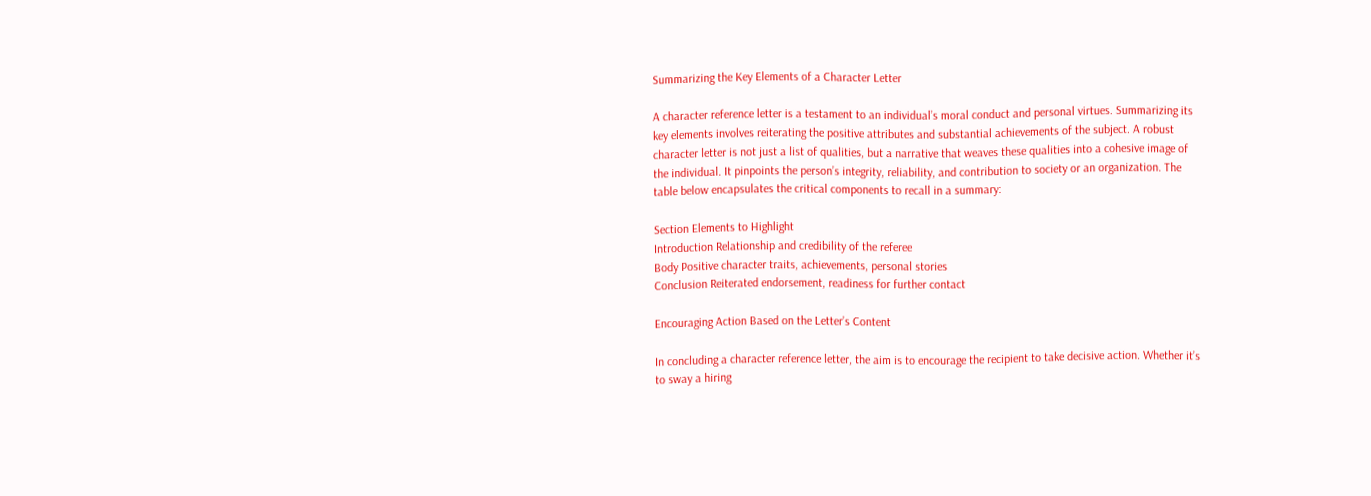Summarizing the Key Elements of a Character Letter

A character reference letter is a testament to an individual’s moral conduct and personal virtues. Summarizing its key elements involves reiterating the positive attributes and substantial achievements of the subject. A robust character letter is not just a list of qualities, but a narrative that weaves these qualities into a cohesive image of the individual. It pinpoints the person’s integrity, reliability, and contribution to society or an organization. The table below encapsulates the critical components to recall in a summary:

Section Elements to Highlight
Introduction Relationship and credibility of the referee
Body Positive character traits, achievements, personal stories
Conclusion Reiterated endorsement, readiness for further contact

Encouraging Action Based on the Letter’s Content

In concluding a character reference letter, the aim is to encourage the recipient to take decisive action. Whether it’s to sway a hiring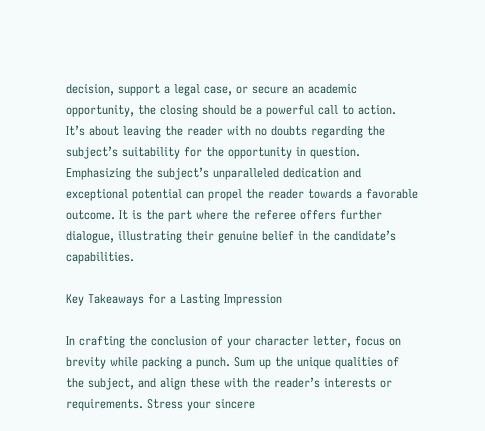decision, support a legal case, or secure an academic opportunity, the closing should be a powerful call to action. It’s about leaving the reader with no doubts regarding the subject’s suitability for the opportunity in question. Emphasizing the subject’s unparalleled dedication and exceptional potential can propel the reader towards a favorable outcome. It is the part where the referee offers further dialogue, illustrating their genuine belief in the candidate’s capabilities.

Key Takeaways for a Lasting Impression

In crafting the conclusion of your character letter, focus on brevity while packing a punch. Sum up the unique qualities of the subject, and align these with the reader’s interests or requirements. Stress your sincere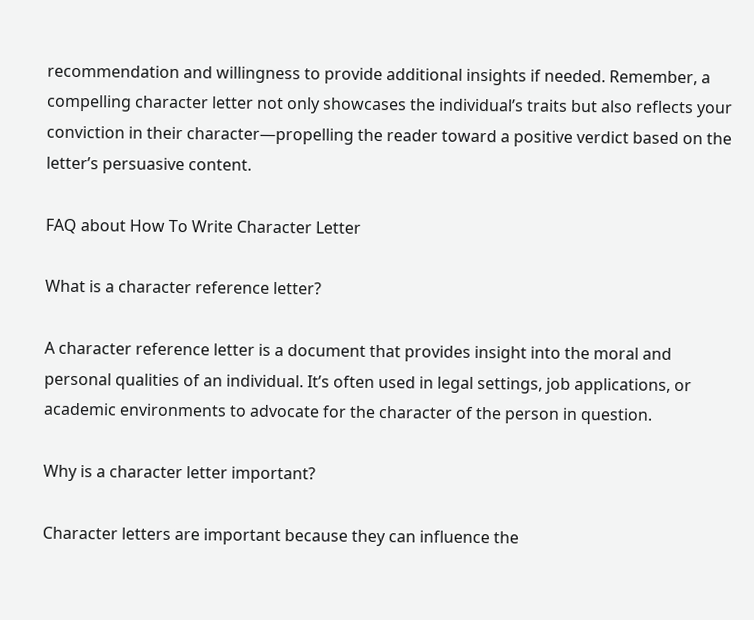recommendation and willingness to provide additional insights if needed. Remember, a compelling character letter not only showcases the individual’s traits but also reflects your conviction in their character—propelling the reader toward a positive verdict based on the letter’s persuasive content.

FAQ about How To Write Character Letter

What is a character reference letter?

A character reference letter is a document that provides insight into the moral and personal qualities of an individual. It’s often used in legal settings, job applications, or academic environments to advocate for the character of the person in question.

Why is a character letter important?

Character letters are important because they can influence the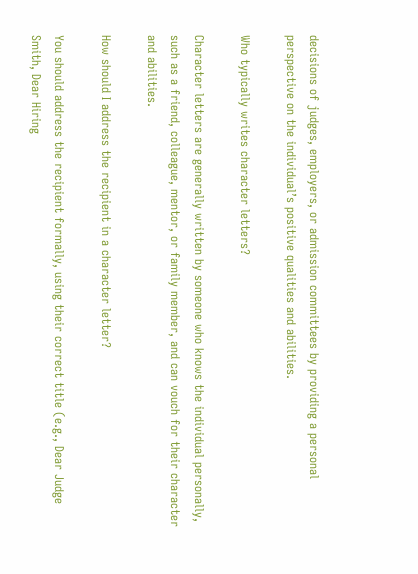decisions of judges, employers, or admission committees by providing a personal perspective on the individual’s positive qualities and abilities.

Who typically writes character letters?

Character letters are generally written by someone who knows the individual personally, such as a friend, colleague, mentor, or family member, and can vouch for their character and abilities.

How should I address the recipient in a character letter?

You should address the recipient formally, using their correct title (e.g., Dear Judge Smith, Dear Hiring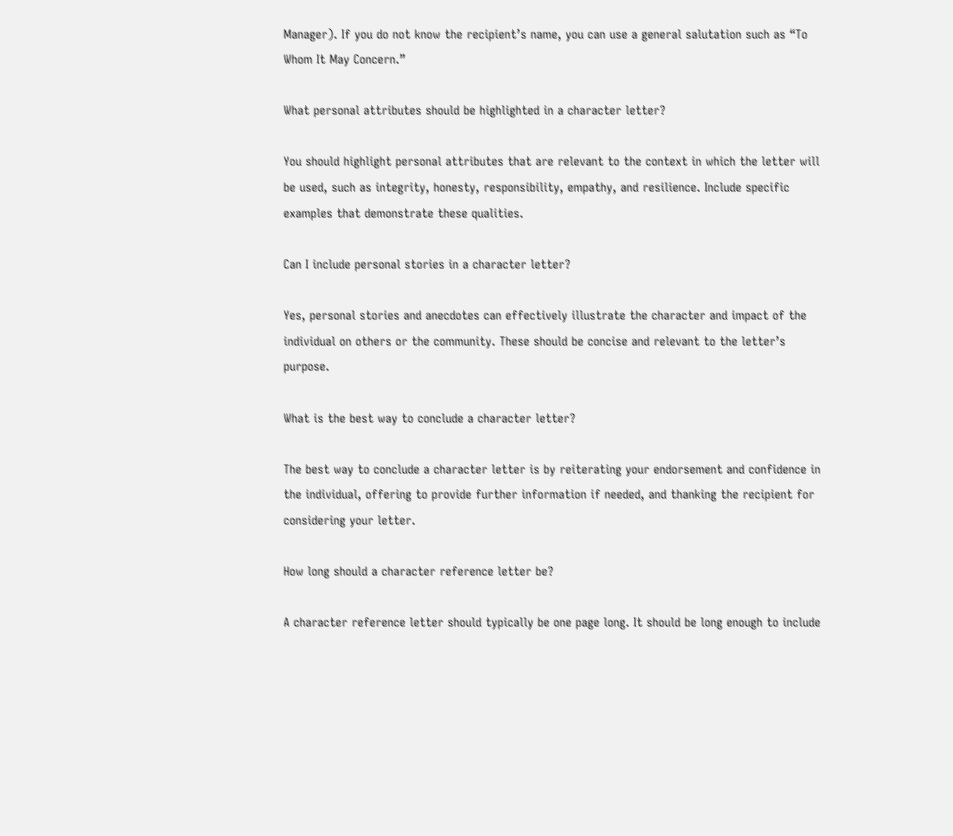Manager). If you do not know the recipient’s name, you can use a general salutation such as “To Whom It May Concern.”

What personal attributes should be highlighted in a character letter?

You should highlight personal attributes that are relevant to the context in which the letter will be used, such as integrity, honesty, responsibility, empathy, and resilience. Include specific examples that demonstrate these qualities.

Can I include personal stories in a character letter?

Yes, personal stories and anecdotes can effectively illustrate the character and impact of the individual on others or the community. These should be concise and relevant to the letter’s purpose.

What is the best way to conclude a character letter?

The best way to conclude a character letter is by reiterating your endorsement and confidence in the individual, offering to provide further information if needed, and thanking the recipient for considering your letter.

How long should a character reference letter be?

A character reference letter should typically be one page long. It should be long enough to include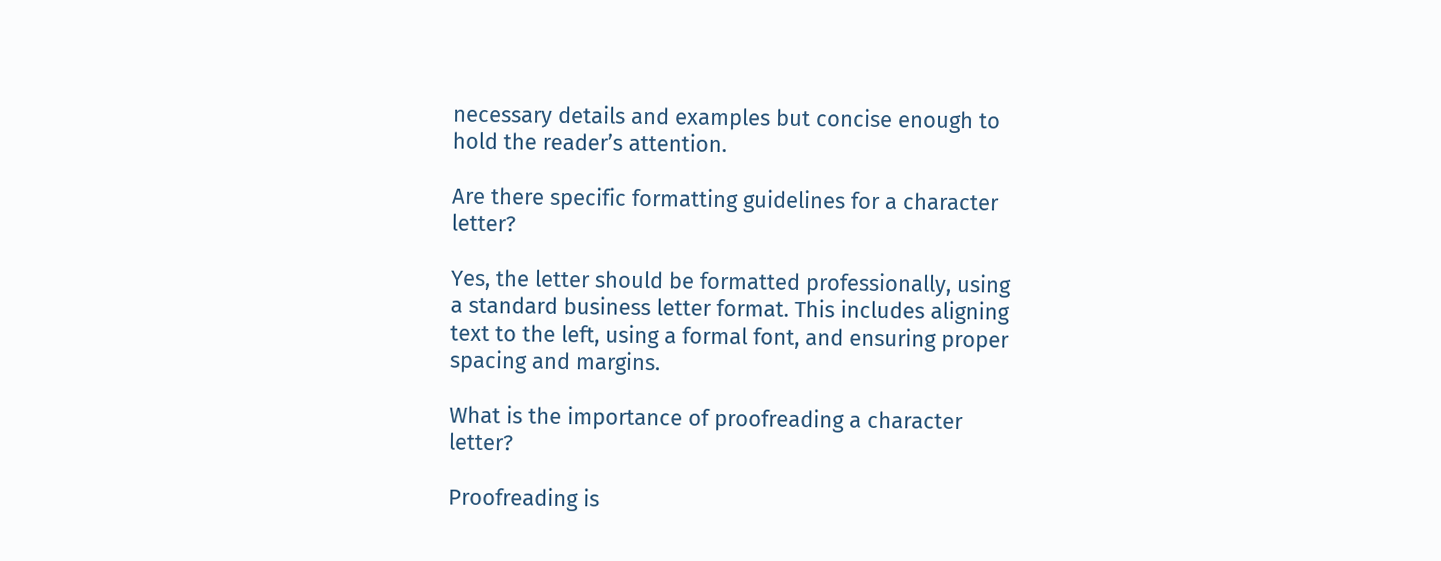necessary details and examples but concise enough to hold the reader’s attention.

Are there specific formatting guidelines for a character letter?

Yes, the letter should be formatted professionally, using a standard business letter format. This includes aligning text to the left, using a formal font, and ensuring proper spacing and margins.

What is the importance of proofreading a character letter?

Proofreading is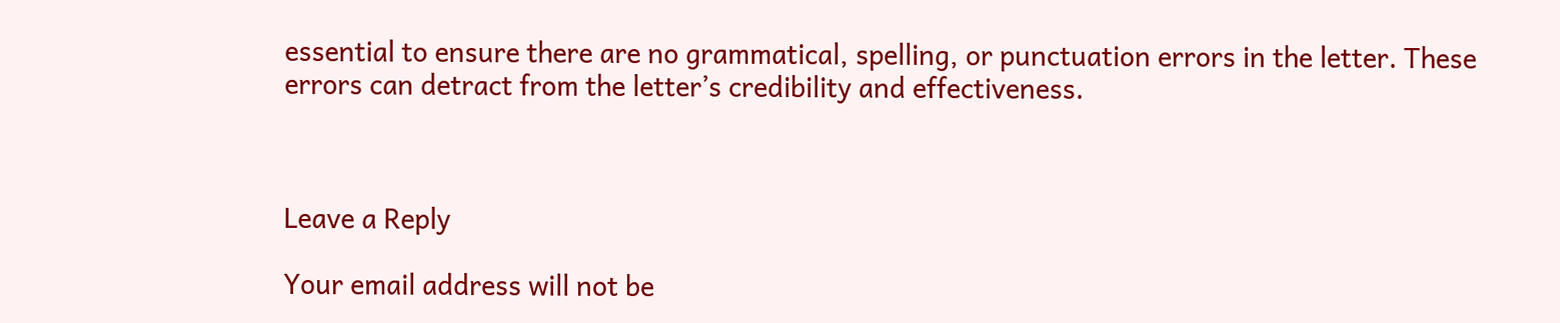essential to ensure there are no grammatical, spelling, or punctuation errors in the letter. These errors can detract from the letter’s credibility and effectiveness.



Leave a Reply

Your email address will not be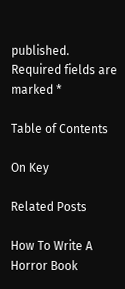published. Required fields are marked *

Table of Contents

On Key

Related Posts

How To Write A Horror Book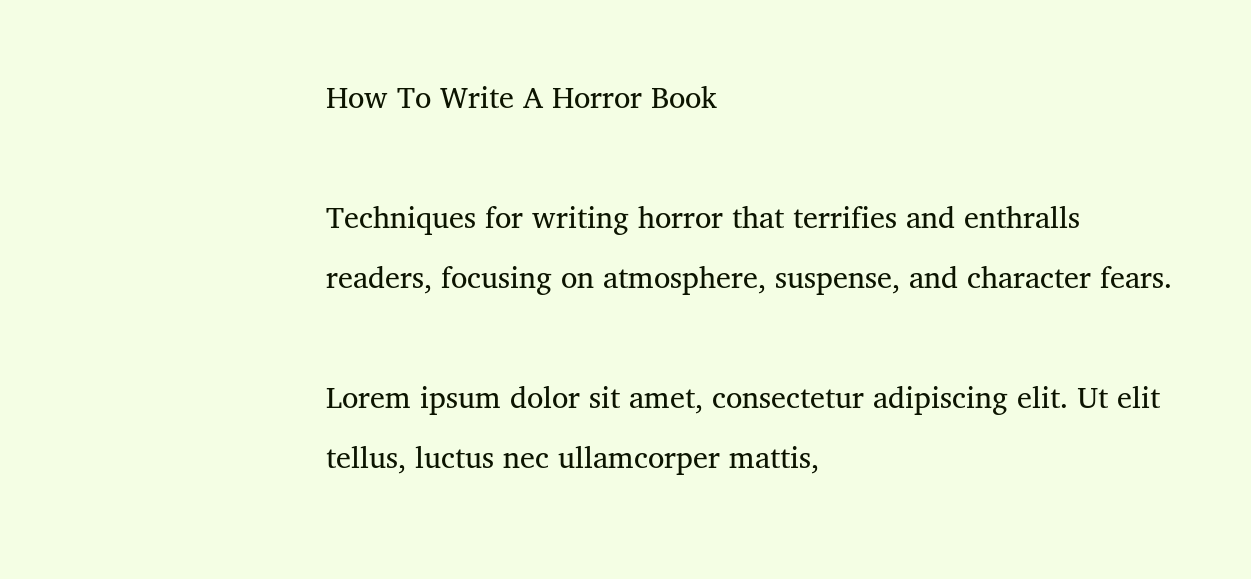How To Write A Horror Book

Techniques for writing horror that terrifies and enthralls readers, focusing on atmosphere, suspense, and character fears.

Lorem ipsum dolor sit amet, consectetur adipiscing elit. Ut elit tellus, luctus nec ullamcorper mattis,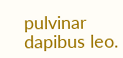pulvinar dapibus leo.